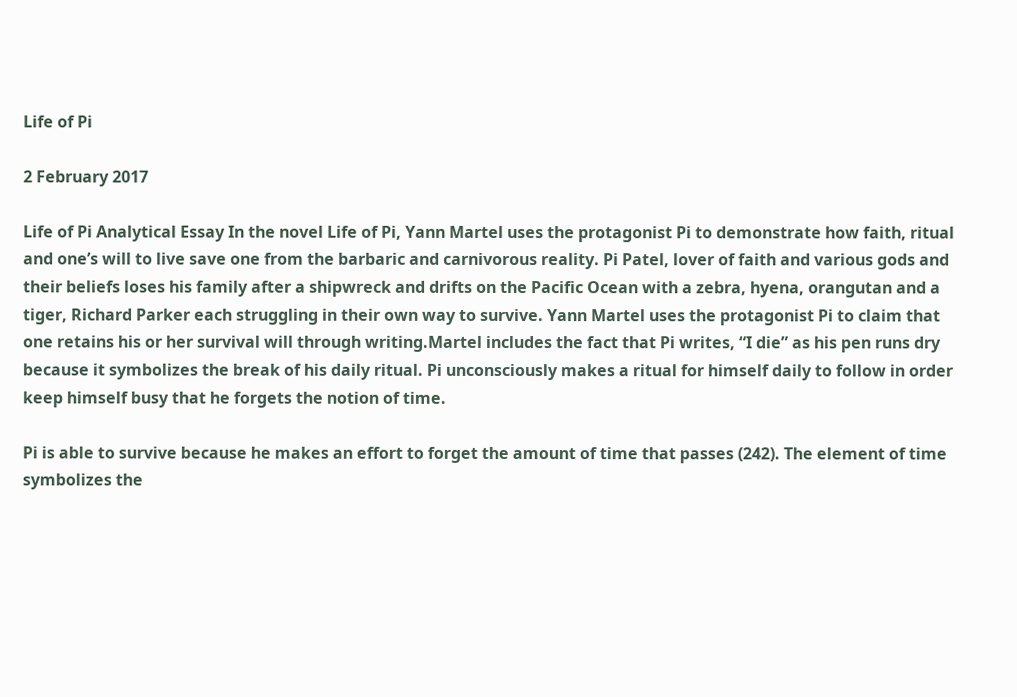Life of Pi

2 February 2017

Life of Pi Analytical Essay In the novel Life of Pi, Yann Martel uses the protagonist Pi to demonstrate how faith, ritual and one’s will to live save one from the barbaric and carnivorous reality. Pi Patel, lover of faith and various gods and their beliefs loses his family after a shipwreck and drifts on the Pacific Ocean with a zebra, hyena, orangutan and a tiger, Richard Parker each struggling in their own way to survive. Yann Martel uses the protagonist Pi to claim that one retains his or her survival will through writing.Martel includes the fact that Pi writes, “I die” as his pen runs dry because it symbolizes the break of his daily ritual. Pi unconsciously makes a ritual for himself daily to follow in order keep himself busy that he forgets the notion of time.

Pi is able to survive because he makes an effort to forget the amount of time that passes (242). The element of time symbolizes the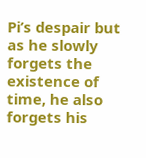Pi’s despair but as he slowly forgets the existence of time, he also forgets his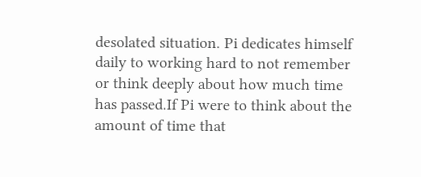desolated situation. Pi dedicates himself daily to working hard to not remember or think deeply about how much time has passed.If Pi were to think about the amount of time that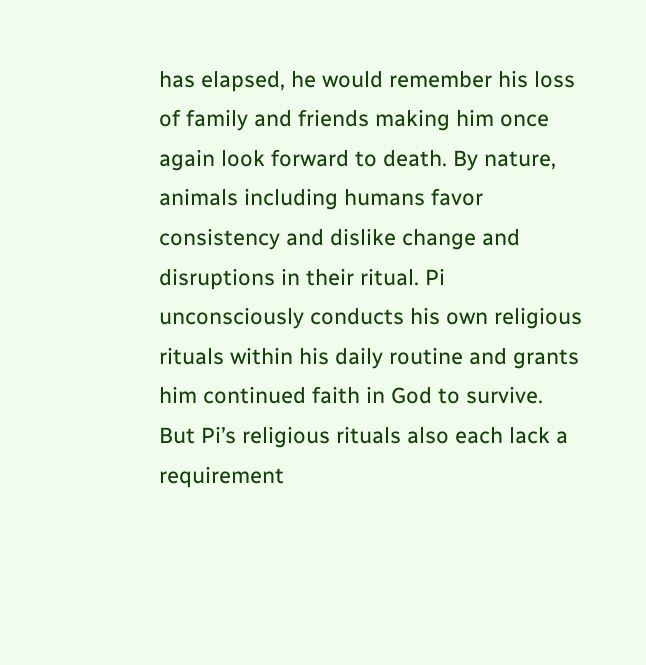has elapsed, he would remember his loss of family and friends making him once again look forward to death. By nature, animals including humans favor consistency and dislike change and disruptions in their ritual. Pi unconsciously conducts his own religious rituals within his daily routine and grants him continued faith in God to survive. But Pi’s religious rituals also each lack a requirement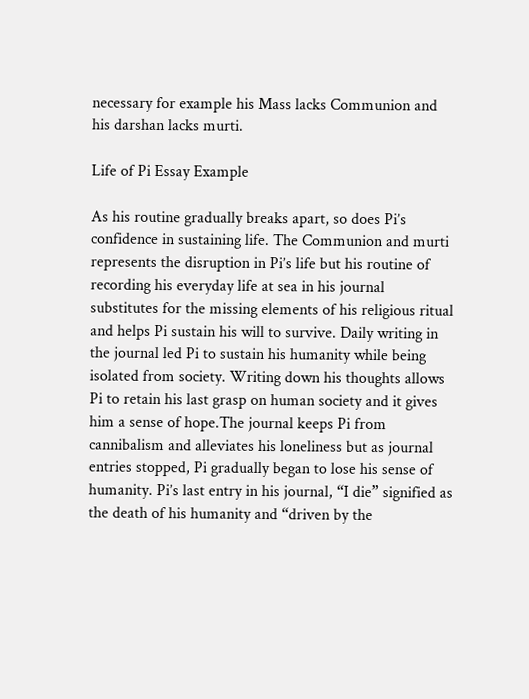necessary for example his Mass lacks Communion and his darshan lacks murti.

Life of Pi Essay Example

As his routine gradually breaks apart, so does Pi’s confidence in sustaining life. The Communion and murti represents the disruption in Pi’s life but his routine of recording his everyday life at sea in his journal substitutes for the missing elements of his religious ritual and helps Pi sustain his will to survive. Daily writing in the journal led Pi to sustain his humanity while being isolated from society. Writing down his thoughts allows Pi to retain his last grasp on human society and it gives him a sense of hope.The journal keeps Pi from cannibalism and alleviates his loneliness but as journal entries stopped, Pi gradually began to lose his sense of humanity. Pi’s last entry in his journal, “I die” signified as the death of his humanity and “driven by the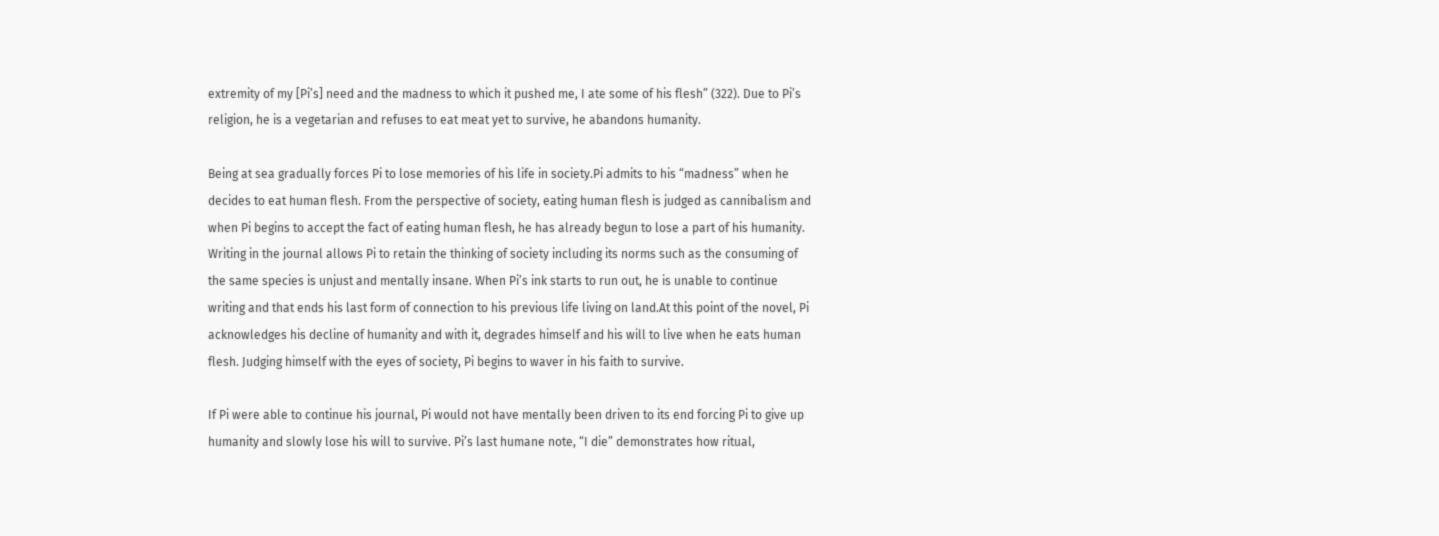extremity of my [Pi’s] need and the madness to which it pushed me, I ate some of his flesh” (322). Due to Pi’s religion, he is a vegetarian and refuses to eat meat yet to survive, he abandons humanity.

Being at sea gradually forces Pi to lose memories of his life in society.Pi admits to his “madness” when he decides to eat human flesh. From the perspective of society, eating human flesh is judged as cannibalism and when Pi begins to accept the fact of eating human flesh, he has already begun to lose a part of his humanity. Writing in the journal allows Pi to retain the thinking of society including its norms such as the consuming of the same species is unjust and mentally insane. When Pi’s ink starts to run out, he is unable to continue writing and that ends his last form of connection to his previous life living on land.At this point of the novel, Pi acknowledges his decline of humanity and with it, degrades himself and his will to live when he eats human flesh. Judging himself with the eyes of society, Pi begins to waver in his faith to survive.

If Pi were able to continue his journal, Pi would not have mentally been driven to its end forcing Pi to give up humanity and slowly lose his will to survive. Pi’s last humane note, “I die” demonstrates how ritual,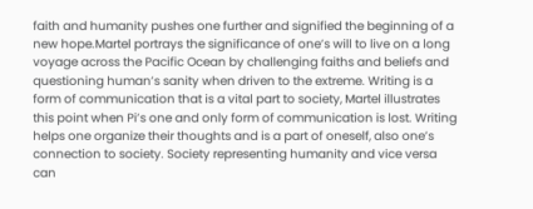faith and humanity pushes one further and signified the beginning of a new hope.Martel portrays the significance of one’s will to live on a long voyage across the Pacific Ocean by challenging faiths and beliefs and questioning human’s sanity when driven to the extreme. Writing is a form of communication that is a vital part to society, Martel illustrates this point when Pi’s one and only form of communication is lost. Writing helps one organize their thoughts and is a part of oneself, also one’s connection to society. Society representing humanity and vice versa can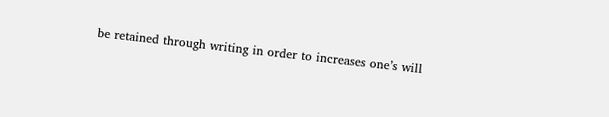be retained through writing in order to increases one’s will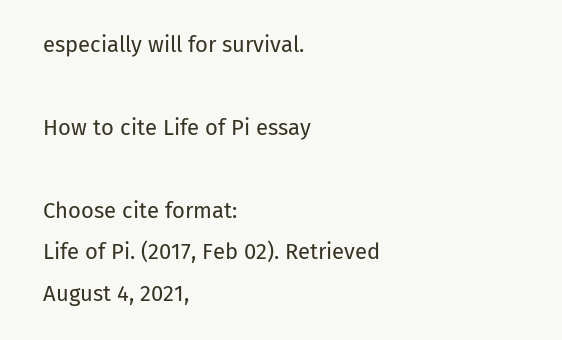especially will for survival.

How to cite Life of Pi essay

Choose cite format:
Life of Pi. (2017, Feb 02). Retrieved August 4, 2021,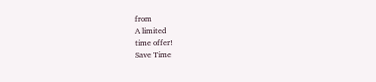from
A limited
time offer!
Save Time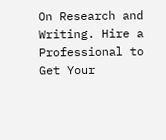On Research and Writing. Hire a Professional to Get Your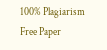100% Plagiarism Free Paper